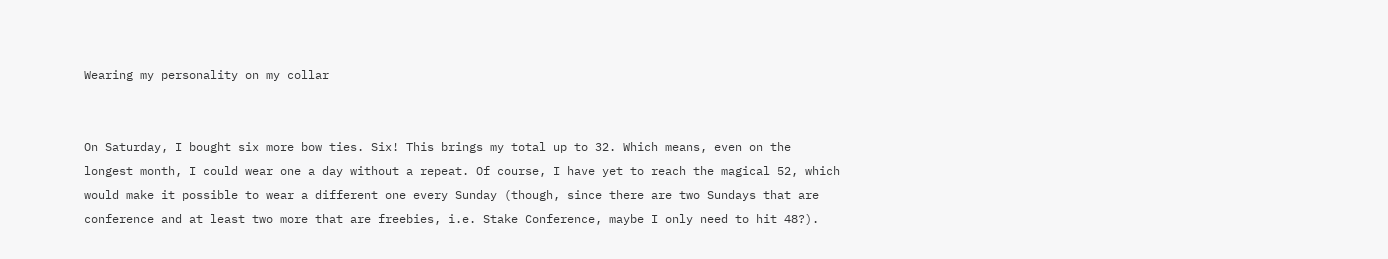Wearing my personality on my collar


On Saturday, I bought six more bow ties. Six! This brings my total up to 32. Which means, even on the longest month, I could wear one a day without a repeat. Of course, I have yet to reach the magical 52, which would make it possible to wear a different one every Sunday (though, since there are two Sundays that are conference and at least two more that are freebies, i.e. Stake Conference, maybe I only need to hit 48?).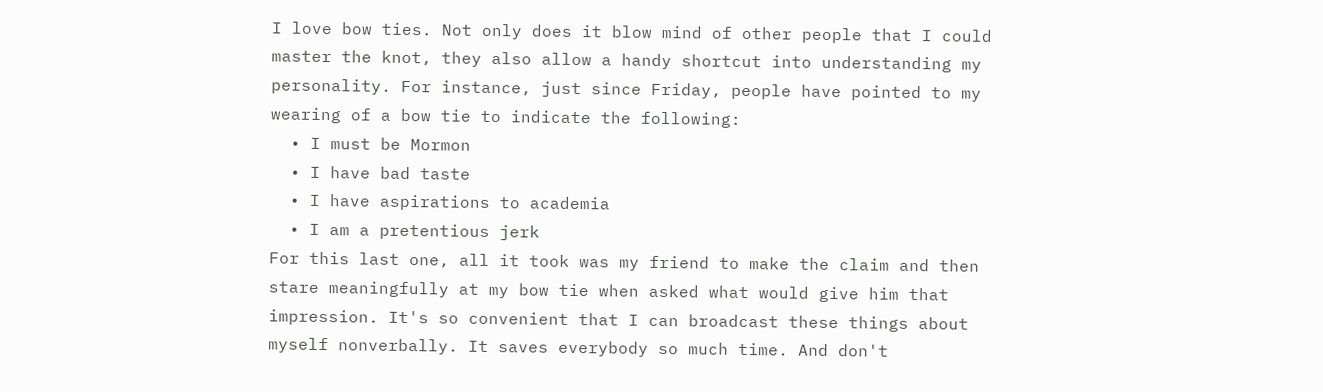I love bow ties. Not only does it blow mind of other people that I could master the knot, they also allow a handy shortcut into understanding my personality. For instance, just since Friday, people have pointed to my wearing of a bow tie to indicate the following:
  • I must be Mormon
  • I have bad taste
  • I have aspirations to academia
  • I am a pretentious jerk
For this last one, all it took was my friend to make the claim and then stare meaningfully at my bow tie when asked what would give him that impression. It's so convenient that I can broadcast these things about myself nonverbally. It saves everybody so much time. And don't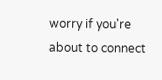worry if you're about to connect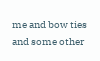me and bow ties and some other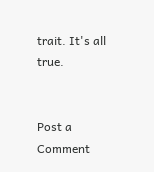trait. It's all true.


Post a Comment